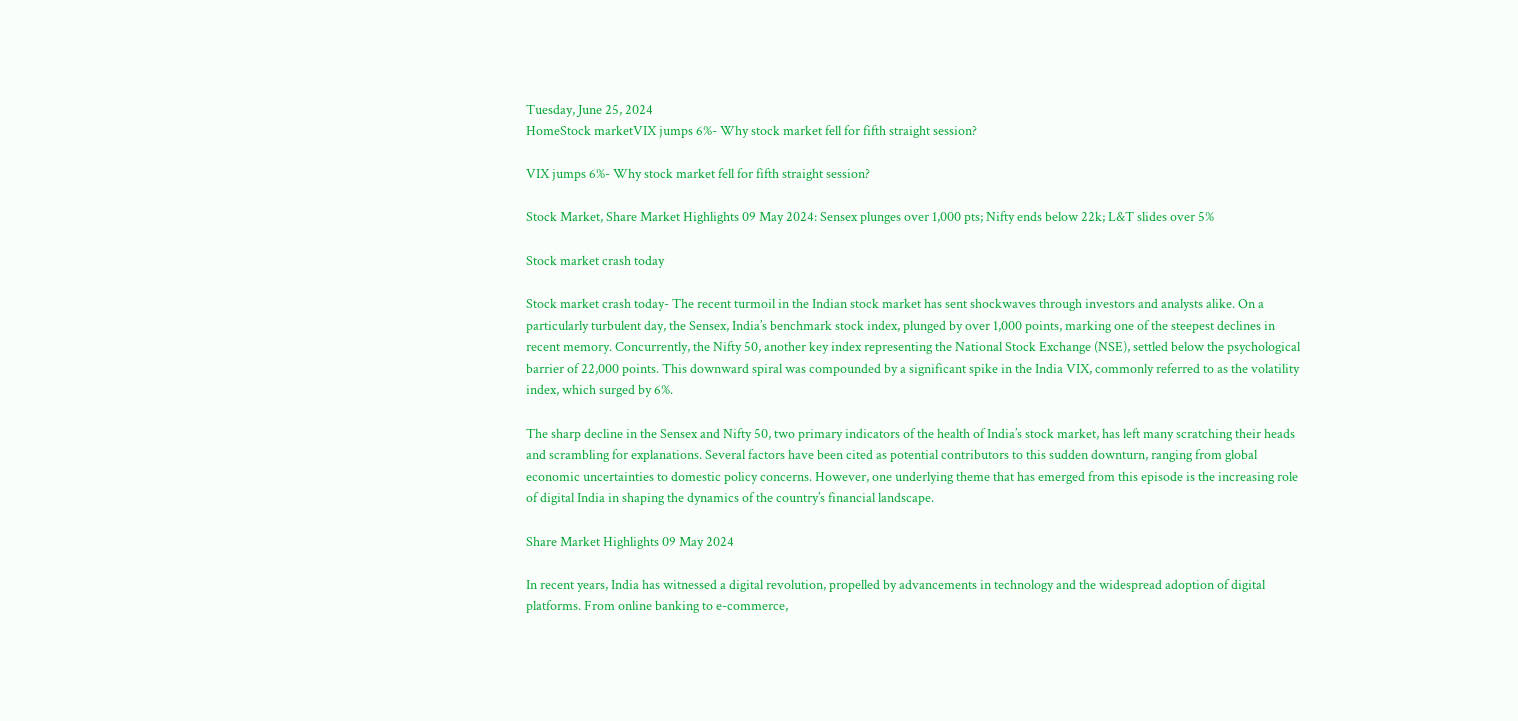Tuesday, June 25, 2024
HomeStock marketVIX jumps 6%- Why stock market fell for fifth straight session?

VIX jumps 6%- Why stock market fell for fifth straight session?

Stock Market, Share Market Highlights 09 May 2024: Sensex plunges over 1,000 pts; Nifty ends below 22k; L&T slides over 5%

Stock market crash today

Stock market crash today- The recent turmoil in the Indian stock market has sent shockwaves through investors and analysts alike. On a particularly turbulent day, the Sensex, India’s benchmark stock index, plunged by over 1,000 points, marking one of the steepest declines in recent memory. Concurrently, the Nifty 50, another key index representing the National Stock Exchange (NSE), settled below the psychological barrier of 22,000 points. This downward spiral was compounded by a significant spike in the India VIX, commonly referred to as the volatility index, which surged by 6%.

The sharp decline in the Sensex and Nifty 50, two primary indicators of the health of India’s stock market, has left many scratching their heads and scrambling for explanations. Several factors have been cited as potential contributors to this sudden downturn, ranging from global economic uncertainties to domestic policy concerns. However, one underlying theme that has emerged from this episode is the increasing role of digital India in shaping the dynamics of the country’s financial landscape.

Share Market Highlights 09 May 2024

In recent years, India has witnessed a digital revolution, propelled by advancements in technology and the widespread adoption of digital platforms. From online banking to e-commerce,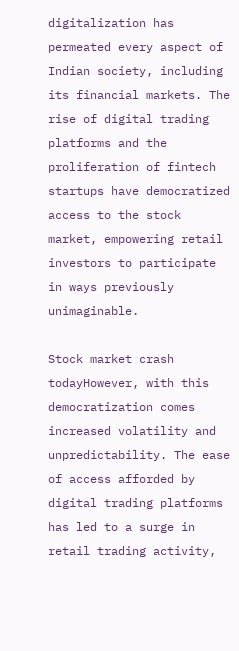digitalization has permeated every aspect of Indian society, including its financial markets. The rise of digital trading platforms and the proliferation of fintech startups have democratized access to the stock market, empowering retail investors to participate in ways previously unimaginable.

Stock market crash todayHowever, with this democratization comes increased volatility and unpredictability. The ease of access afforded by digital trading platforms has led to a surge in retail trading activity,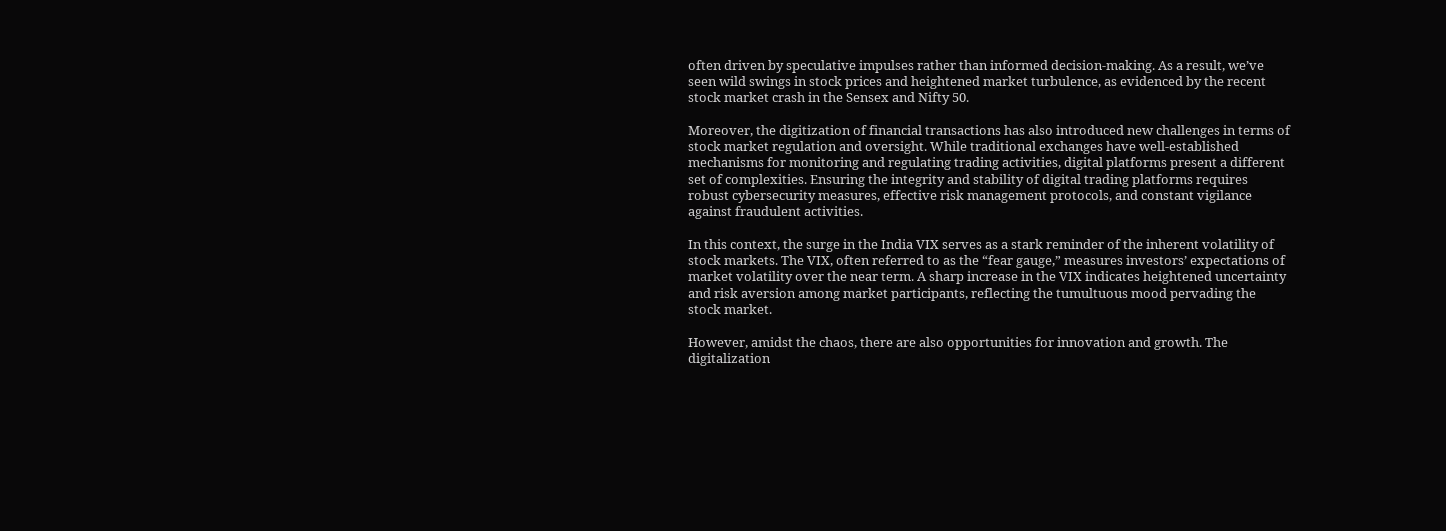often driven by speculative impulses rather than informed decision-making. As a result, we’ve seen wild swings in stock prices and heightened market turbulence, as evidenced by the recent stock market crash in the Sensex and Nifty 50.

Moreover, the digitization of financial transactions has also introduced new challenges in terms of stock market regulation and oversight. While traditional exchanges have well-established mechanisms for monitoring and regulating trading activities, digital platforms present a different set of complexities. Ensuring the integrity and stability of digital trading platforms requires robust cybersecurity measures, effective risk management protocols, and constant vigilance against fraudulent activities.

In this context, the surge in the India VIX serves as a stark reminder of the inherent volatility of stock markets. The VIX, often referred to as the “fear gauge,” measures investors’ expectations of market volatility over the near term. A sharp increase in the VIX indicates heightened uncertainty and risk aversion among market participants, reflecting the tumultuous mood pervading the stock market.

However, amidst the chaos, there are also opportunities for innovation and growth. The digitalization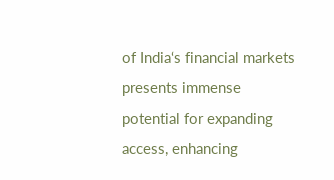of India‘s financial markets presents immense potential for expanding access, enhancing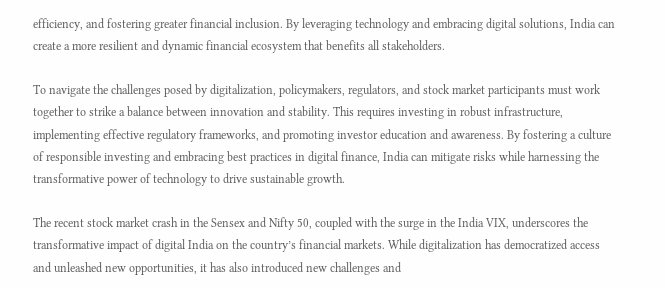efficiency, and fostering greater financial inclusion. By leveraging technology and embracing digital solutions, India can create a more resilient and dynamic financial ecosystem that benefits all stakeholders.

To navigate the challenges posed by digitalization, policymakers, regulators, and stock market participants must work together to strike a balance between innovation and stability. This requires investing in robust infrastructure, implementing effective regulatory frameworks, and promoting investor education and awareness. By fostering a culture of responsible investing and embracing best practices in digital finance, India can mitigate risks while harnessing the transformative power of technology to drive sustainable growth.

The recent stock market crash in the Sensex and Nifty 50, coupled with the surge in the India VIX, underscores the transformative impact of digital India on the country’s financial markets. While digitalization has democratized access and unleashed new opportunities, it has also introduced new challenges and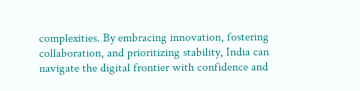complexities. By embracing innovation, fostering collaboration, and prioritizing stability, India can navigate the digital frontier with confidence and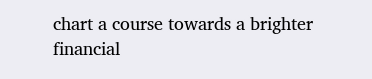chart a course towards a brighter financial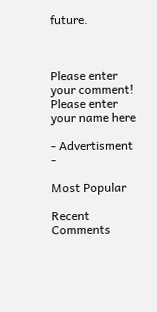future.



Please enter your comment!
Please enter your name here

- Advertisment -

Most Popular

Recent Comments